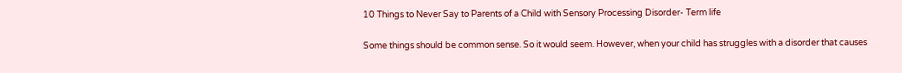10 Things to Never Say to Parents of a Child with Sensory Processing Disorder- Term life

Some things should be common sense. So it would seem. However, when your child has struggles with a disorder that causes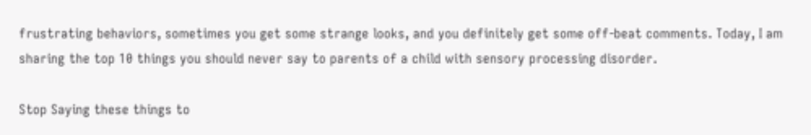frustrating behaviors, sometimes you get some strange looks, and you definitely get some off-beat comments. Today, I am sharing the top 10 things you should never say to parents of a child with sensory processing disorder.

Stop Saying these things to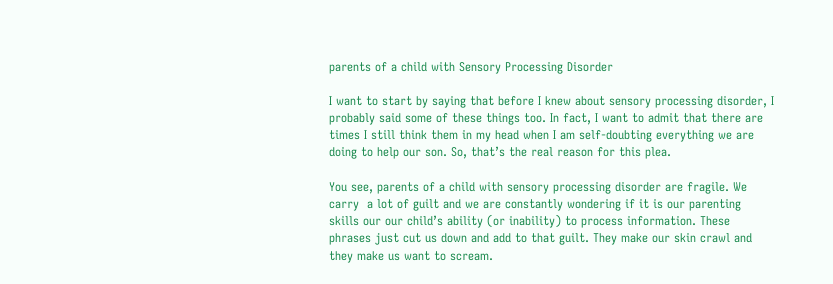parents of a child with Sensory Processing Disorder

I want to start by saying that before I knew about sensory processing disorder, I probably said some of these things too. In fact, I want to admit that there are times I still think them in my head when I am self-doubting everything we are doing to help our son. So, that’s the real reason for this plea.

You see, parents of a child with sensory processing disorder are fragile. We carry  a lot of guilt and we are constantly wondering if it is our parenting skills our our child’s ability (or inability) to process information. These phrases just cut us down and add to that guilt. They make our skin crawl and they make us want to scream.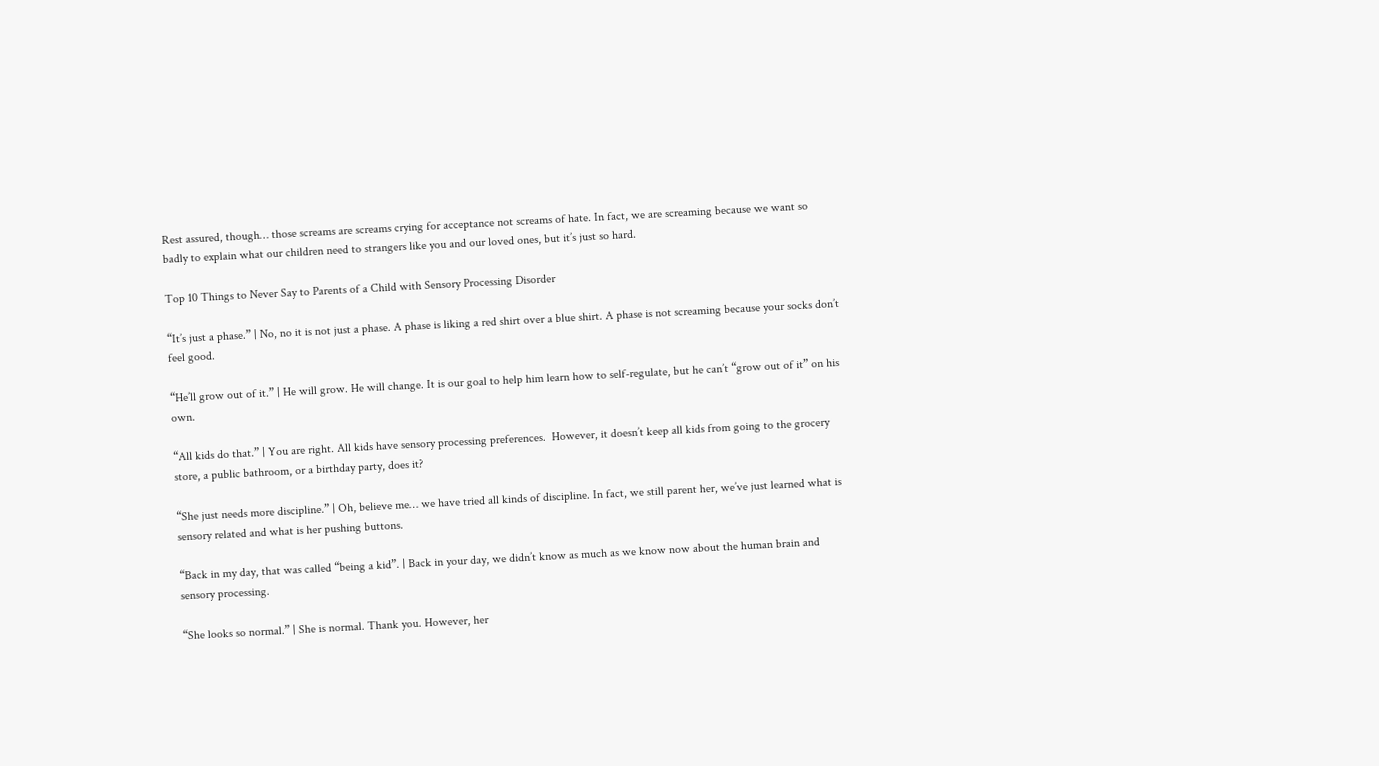Rest assured, though… those screams are screams crying for acceptance not screams of hate. In fact, we are screaming because we want so badly to explain what our children need to strangers like you and our loved ones, but it’s just so hard.

Top 10 Things to Never Say to Parents of a Child with Sensory Processing Disorder

“It’s just a phase.” | No, no it is not just a phase. A phase is liking a red shirt over a blue shirt. A phase is not screaming because your socks don’t feel good.

“He’ll grow out of it.” | He will grow. He will change. It is our goal to help him learn how to self-regulate, but he can’t “grow out of it” on his own.

“All kids do that.” | You are right. All kids have sensory processing preferences.  However, it doesn’t keep all kids from going to the grocery store, a public bathroom, or a birthday party, does it?

“She just needs more discipline.” | Oh, believe me… we have tried all kinds of discipline. In fact, we still parent her, we’ve just learned what is sensory related and what is her pushing buttons.

“Back in my day, that was called “being a kid”. | Back in your day, we didn’t know as much as we know now about the human brain and sensory processing.

“She looks so normal.” | She is normal. Thank you. However, her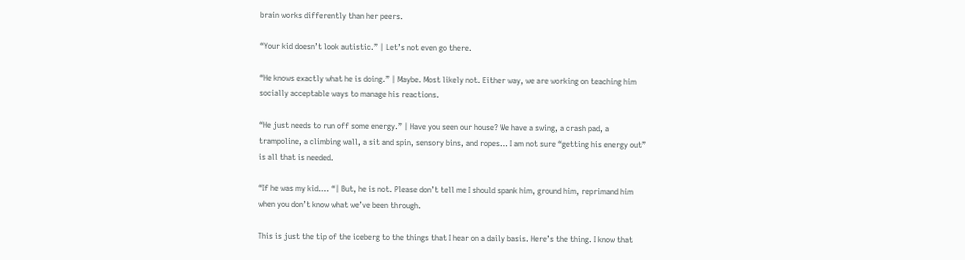brain works differently than her peers.

“Your kid doesn’t look autistic.” | Let’s not even go there.

“He knows exactly what he is doing.” | Maybe. Most likely not. Either way, we are working on teaching him socially acceptable ways to manage his reactions.

“He just needs to run off some energy.” | Have you seen our house? We have a swing, a crash pad, a trampoline, a climbing wall, a sit and spin, sensory bins, and ropes… I am not sure “getting his energy out” is all that is needed.

“If he was my kid…. “| But, he is not. Please don’t tell me I should spank him, ground him, reprimand him when you don’t know what we’ve been through.

This is just the tip of the iceberg to the things that I hear on a daily basis. Here’s the thing. I know that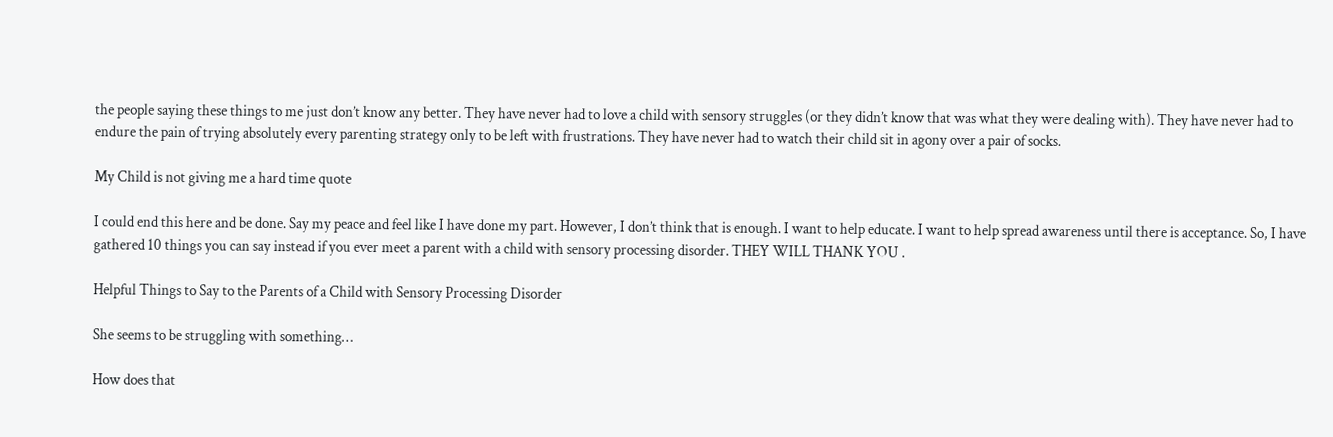the people saying these things to me just don’t know any better. They have never had to love a child with sensory struggles (or they didn’t know that was what they were dealing with). They have never had to endure the pain of trying absolutely every parenting strategy only to be left with frustrations. They have never had to watch their child sit in agony over a pair of socks.

My Child is not giving me a hard time quote

I could end this here and be done. Say my peace and feel like I have done my part. However, I don’t think that is enough. I want to help educate. I want to help spread awareness until there is acceptance. So, I have gathered 10 things you can say instead if you ever meet a parent with a child with sensory processing disorder. THEY WILL THANK YOU .

Helpful Things to Say to the Parents of a Child with Sensory Processing Disorder

She seems to be struggling with something…

How does that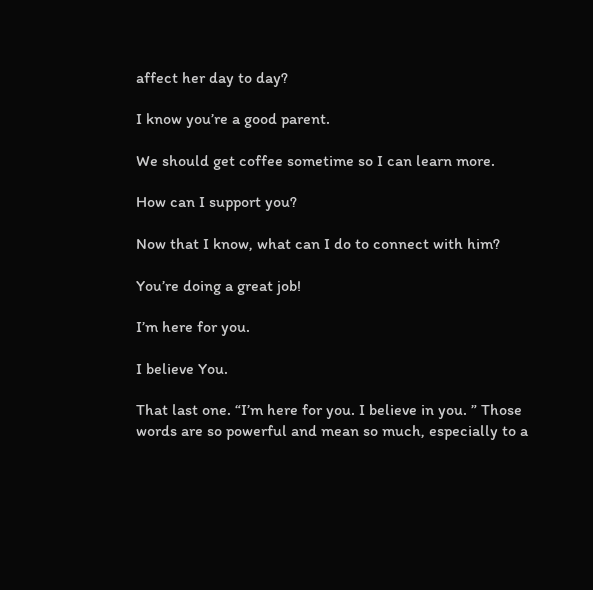affect her day to day?

I know you’re a good parent.

We should get coffee sometime so I can learn more.

How can I support you?

Now that I know, what can I do to connect with him?

You’re doing a great job!

I’m here for you.

I believe You.

That last one. “I’m here for you. I believe in you. ” Those words are so powerful and mean so much, especially to a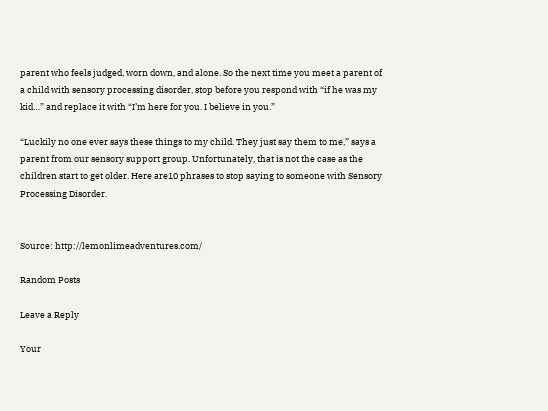parent who feels judged, worn down, and alone. So the next time you meet a parent of a child with sensory processing disorder, stop before you respond with “if he was my kid…” and replace it with “I’m here for you. I believe in you.”

“Luckily no one ever says these things to my child. They just say them to me,” says a parent from our sensory support group. Unfortunately, that is not the case as the children start to get older. Here are10 phrases to stop saying to someone with Sensory Processing Disorder.


Source: http://lemonlimeadventures.com/

Random Posts

Leave a Reply

Your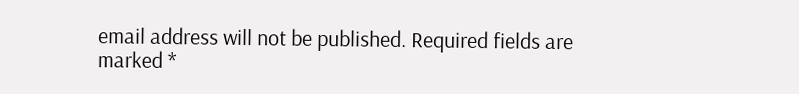email address will not be published. Required fields are marked *